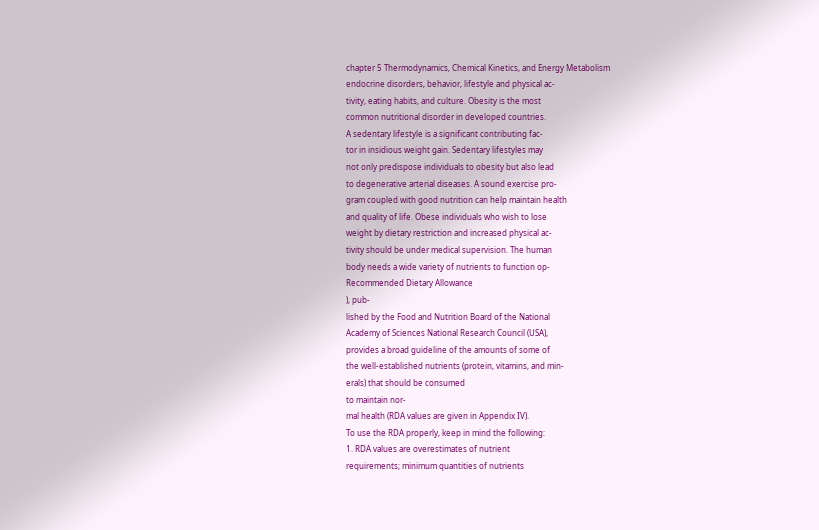chapter 5 Thermodynamics, Chemical Kinetics, and Energy Metabolism
endocrine disorders, behavior, lifestyle and physical ac-
tivity, eating habits, and culture. Obesity is the most
common nutritional disorder in developed countries.
A sedentary lifestyle is a significant contributing fac-
tor in insidious weight gain. Sedentary lifestyles may
not only predispose individuals to obesity but also lead
to degenerative arterial diseases. A sound exercise pro-
gram coupled with good nutrition can help maintain health
and quality of life. Obese individuals who wish to lose
weight by dietary restriction and increased physical ac-
tivity should be under medical supervision. The human
body needs a wide variety of nutrients to function op-
Recommended Dietary Allowance
), pub-
lished by the Food and Nutrition Board of the National
Academy of Sciences National Research Council (USA),
provides a broad guideline of the amounts of some of
the well-established nutrients (protein, vitamins, and min-
erals) that should be consumed
to maintain nor-
mal health (RDA values are given in Appendix IV).
To use the RDA properly, keep in mind the following:
1. RDA values are overestimates of nutrient
requirements; minimum quantities of nutrients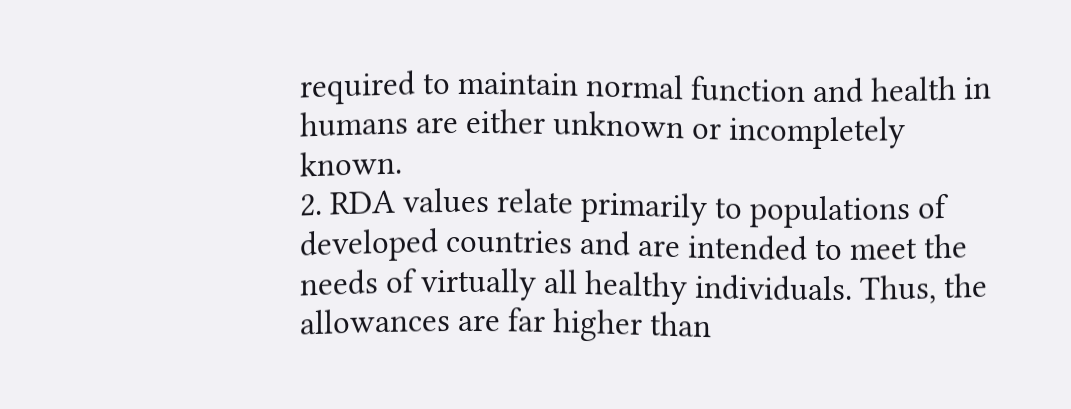required to maintain normal function and health in
humans are either unknown or incompletely known.
2. RDA values relate primarily to populations of
developed countries and are intended to meet the
needs of virtually all healthy individuals. Thus, the
allowances are far higher than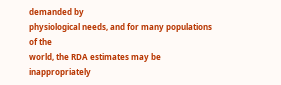demanded by
physiological needs, and for many populations of the
world, the RDA estimates may be inappropriately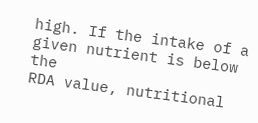high. If the intake of a given nutrient is below the
RDA value, nutritional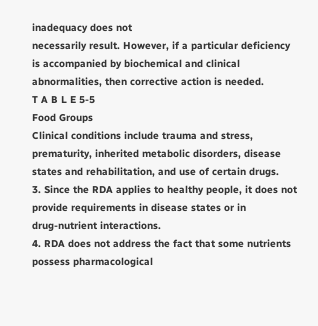inadequacy does not
necessarily result. However, if a particular deficiency
is accompanied by biochemical and clinical
abnormalities, then corrective action is needed.
T A B L E 5-5
Food Groups
Clinical conditions include trauma and stress,
prematurity, inherited metabolic disorders, disease
states and rehabilitation, and use of certain drugs.
3. Since the RDA applies to healthy people, it does not
provide requirements in disease states or in
drug-nutrient interactions.
4. RDA does not address the fact that some nutrients
possess pharmacological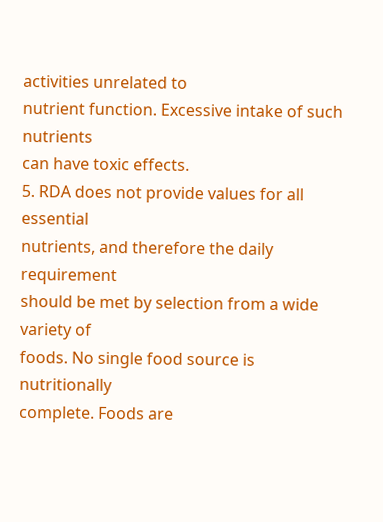activities unrelated to
nutrient function. Excessive intake of such nutrients
can have toxic effects.
5. RDA does not provide values for all essential
nutrients, and therefore the daily requirement
should be met by selection from a wide variety of
foods. No single food source is nutritionally
complete. Foods are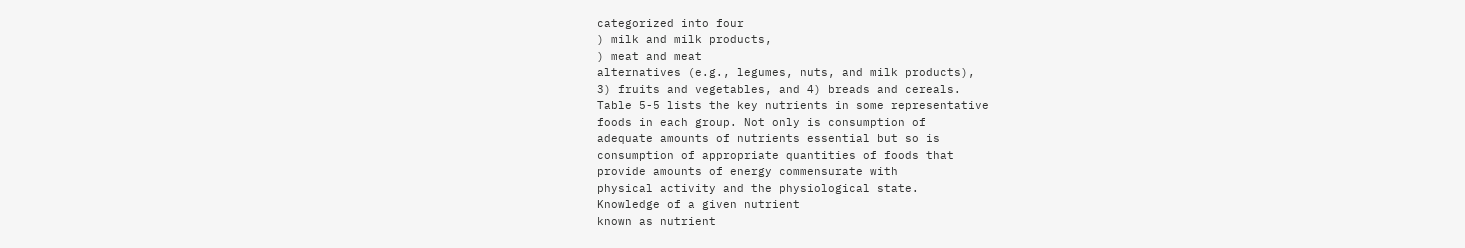categorized into four
) milk and milk products,
) meat and meat
alternatives (e.g., legumes, nuts, and milk products),
3) fruits and vegetables, and 4) breads and cereals.
Table 5-5 lists the key nutrients in some representative
foods in each group. Not only is consumption of
adequate amounts of nutrients essential but so is
consumption of appropriate quantities of foods that
provide amounts of energy commensurate with
physical activity and the physiological state.
Knowledge of a given nutrient
known as nutrient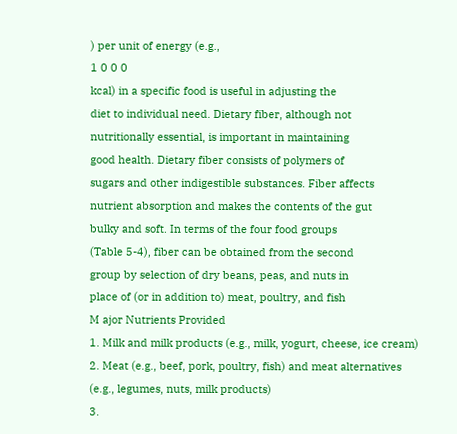) per unit of energy (e.g.,
1 0 0 0
kcal) in a specific food is useful in adjusting the
diet to individual need. Dietary fiber, although not
nutritionally essential, is important in maintaining
good health. Dietary fiber consists of polymers of
sugars and other indigestible substances. Fiber affects
nutrient absorption and makes the contents of the gut
bulky and soft. In terms of the four food groups
(Table 5-4), fiber can be obtained from the second
group by selection of dry beans, peas, and nuts in
place of (or in addition to) meat, poultry, and fish
M ajor Nutrients Provided
1. Milk and milk products (e.g., milk, yogurt, cheese, ice cream)
2. Meat (e.g., beef, pork, poultry, fish) and meat alternatives
(e.g., legumes, nuts, milk products)
3.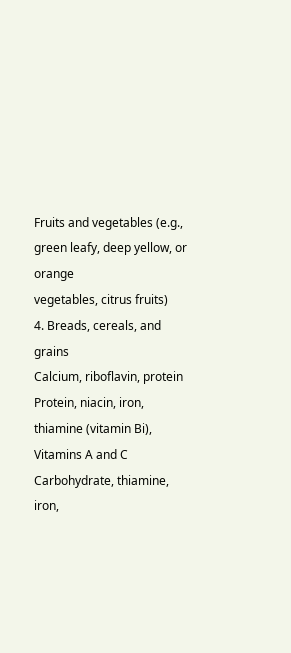Fruits and vegetables (e.g., green leafy, deep yellow, or orange
vegetables, citrus fruits)
4. Breads, cereals, and grains
Calcium, riboflavin, protein
Protein, niacin, iron,
thiamine (vitamin Bi),
Vitamins A and C
Carbohydrate, thiamine, iron,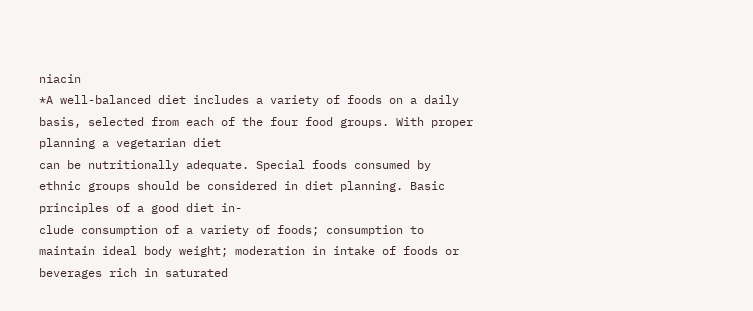niacin
*A well-balanced diet includes a variety of foods on a daily basis, selected from each of the four food groups. With proper planning a vegetarian diet
can be nutritionally adequate. Special foods consumed by ethnic groups should be considered in diet planning. Basic principles of a good diet in-
clude consumption of a variety of foods; consumption to maintain ideal body weight; moderation in intake of foods or beverages rich in saturated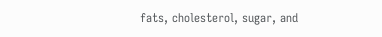fats, cholesterol, sugar, and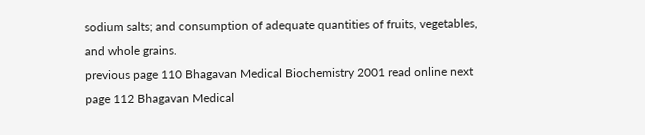sodium salts; and consumption of adequate quantities of fruits, vegetables, and whole grains.
previous page 110 Bhagavan Medical Biochemistry 2001 read online next page 112 Bhagavan Medical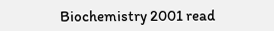Biochemistry 2001 read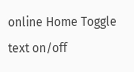online Home Toggle text on/off